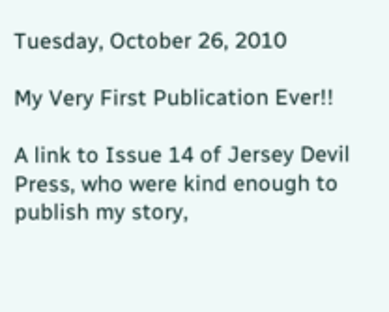Tuesday, October 26, 2010

My Very First Publication Ever!!

A link to Issue 14 of Jersey Devil Press, who were kind enough to publish my story,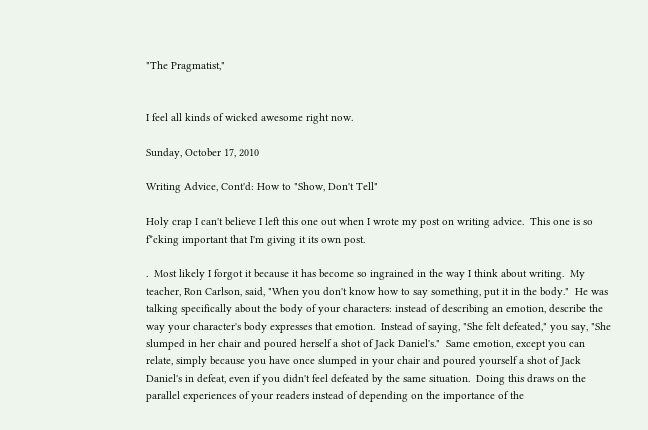"The Pragmatist,"


I feel all kinds of wicked awesome right now.

Sunday, October 17, 2010

Writing Advice, Cont'd: How to "Show, Don't Tell"

Holy crap I can't believe I left this one out when I wrote my post on writing advice.  This one is so f*cking important that I'm giving it its own post.

.  Most likely I forgot it because it has become so ingrained in the way I think about writing.  My teacher, Ron Carlson, said, "When you don't know how to say something, put it in the body."  He was talking specifically about the body of your characters: instead of describing an emotion, describe the way your character's body expresses that emotion.  Instead of saying, "She felt defeated," you say, "She slumped in her chair and poured herself a shot of Jack Daniel's."  Same emotion, except you can relate, simply because you have once slumped in your chair and poured yourself a shot of Jack Daniel's in defeat, even if you didn't feel defeated by the same situation.  Doing this draws on the parallel experiences of your readers instead of depending on the importance of the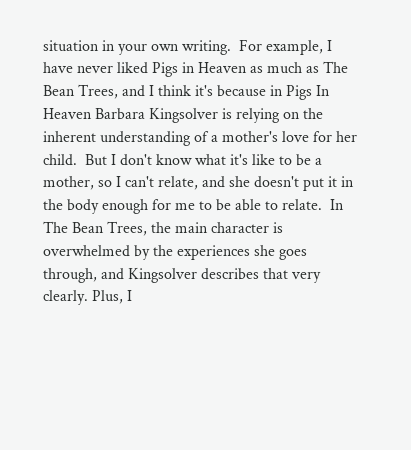situation in your own writing.  For example, I have never liked Pigs in Heaven as much as The Bean Trees, and I think it's because in Pigs In Heaven Barbara Kingsolver is relying on the inherent understanding of a mother's love for her child.  But I don't know what it's like to be a mother, so I can't relate, and she doesn't put it in the body enough for me to be able to relate.  In The Bean Trees, the main character is overwhelmed by the experiences she goes through, and Kingsolver describes that very clearly. Plus, I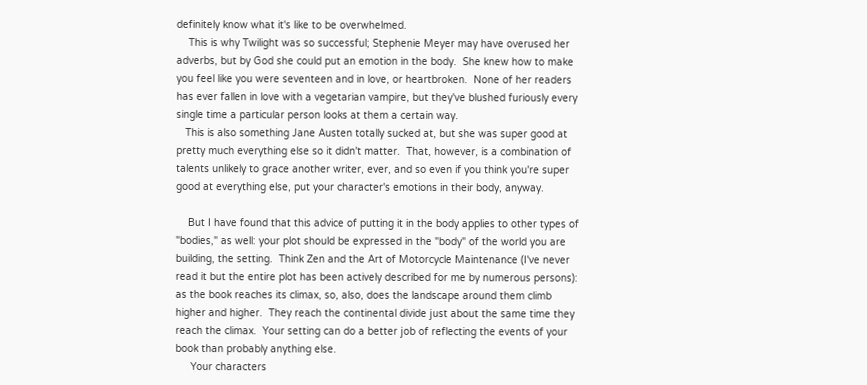definitely know what it's like to be overwhelmed.
    This is why Twilight was so successful; Stephenie Meyer may have overused her adverbs, but by God she could put an emotion in the body.  She knew how to make you feel like you were seventeen and in love, or heartbroken.  None of her readers has ever fallen in love with a vegetarian vampire, but they've blushed furiously every single time a particular person looks at them a certain way.
   This is also something Jane Austen totally sucked at, but she was super good at pretty much everything else so it didn't matter.  That, however, is a combination of talents unlikely to grace another writer, ever, and so even if you think you're super good at everything else, put your character's emotions in their body, anyway.

    But I have found that this advice of putting it in the body applies to other types of "bodies," as well: your plot should be expressed in the "body" of the world you are building, the setting.  Think Zen and the Art of Motorcycle Maintenance (I've never read it but the entire plot has been actively described for me by numerous persons): as the book reaches its climax, so, also, does the landscape around them climb higher and higher.  They reach the continental divide just about the same time they reach the climax.  Your setting can do a better job of reflecting the events of your book than probably anything else.
     Your characters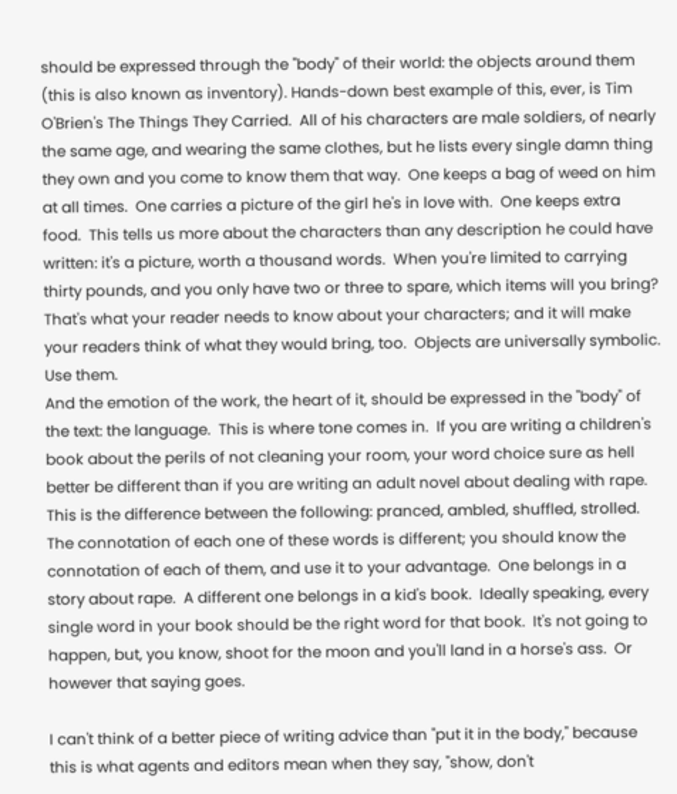should be expressed through the "body" of their world: the objects around them (this is also known as inventory). Hands-down best example of this, ever, is Tim O'Brien's The Things They Carried.  All of his characters are male soldiers, of nearly the same age, and wearing the same clothes, but he lists every single damn thing they own and you come to know them that way.  One keeps a bag of weed on him at all times.  One carries a picture of the girl he's in love with.  One keeps extra food.  This tells us more about the characters than any description he could have written: it's a picture, worth a thousand words.  When you're limited to carrying thirty pounds, and you only have two or three to spare, which items will you bring?  That's what your reader needs to know about your characters; and it will make your readers think of what they would bring, too.  Objects are universally symbolic.  Use them.
And the emotion of the work, the heart of it, should be expressed in the "body" of the text: the language.  This is where tone comes in.  If you are writing a children's book about the perils of not cleaning your room, your word choice sure as hell better be different than if you are writing an adult novel about dealing with rape.  This is the difference between the following: pranced, ambled, shuffled, strolled.  The connotation of each one of these words is different; you should know the connotation of each of them, and use it to your advantage.  One belongs in a story about rape.  A different one belongs in a kid's book.  Ideally speaking, every single word in your book should be the right word for that book.  It's not going to happen, but, you know, shoot for the moon and you'll land in a horse's ass.  Or however that saying goes.

I can't think of a better piece of writing advice than "put it in the body," because this is what agents and editors mean when they say, "show, don't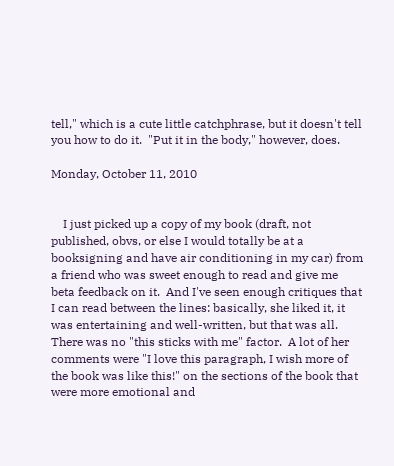tell," which is a cute little catchphrase, but it doesn't tell you how to do it.  "Put it in the body," however, does.

Monday, October 11, 2010


    I just picked up a copy of my book (draft, not published, obvs, or else I would totally be at a booksigning and have air conditioning in my car) from a friend who was sweet enough to read and give me beta feedback on it.  And I've seen enough critiques that I can read between the lines: basically, she liked it, it was entertaining and well-written, but that was all.  There was no "this sticks with me" factor.  A lot of her comments were "I love this paragraph, I wish more of the book was like this!" on the sections of the book that were more emotional and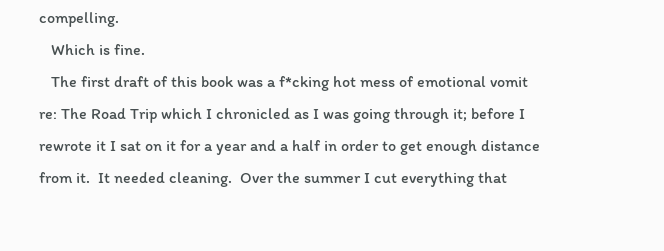compelling.
   Which is fine.
   The first draft of this book was a f*cking hot mess of emotional vomit re: The Road Trip which I chronicled as I was going through it; before I rewrote it I sat on it for a year and a half in order to get enough distance from it.  It needed cleaning.  Over the summer I cut everything that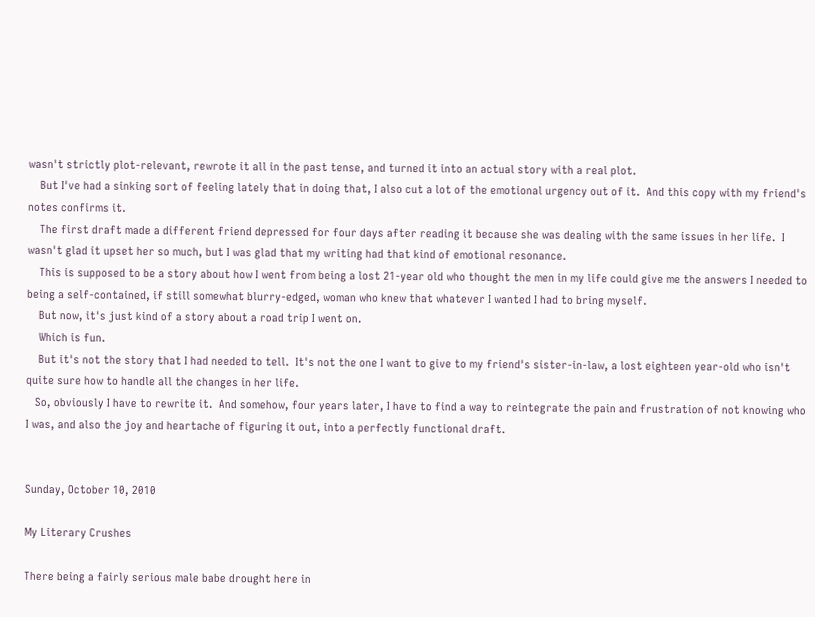wasn't strictly plot-relevant, rewrote it all in the past tense, and turned it into an actual story with a real plot.
    But I've had a sinking sort of feeling lately that in doing that, I also cut a lot of the emotional urgency out of it.  And this copy with my friend's notes confirms it.
    The first draft made a different friend depressed for four days after reading it because she was dealing with the same issues in her life.  I wasn't glad it upset her so much, but I was glad that my writing had that kind of emotional resonance.
    This is supposed to be a story about how I went from being a lost 21-year old who thought the men in my life could give me the answers I needed to being a self-contained, if still somewhat blurry-edged, woman who knew that whatever I wanted I had to bring myself.
    But now, it's just kind of a story about a road trip I went on.
    Which is fun.
    But it's not the story that I had needed to tell.  It's not the one I want to give to my friend's sister-in-law, a lost eighteen year-old who isn't quite sure how to handle all the changes in her life.
   So, obviously I have to rewrite it.  And somehow, four years later, I have to find a way to reintegrate the pain and frustration of not knowing who I was, and also the joy and heartache of figuring it out, into a perfectly functional draft.


Sunday, October 10, 2010

My Literary Crushes

There being a fairly serious male babe drought here in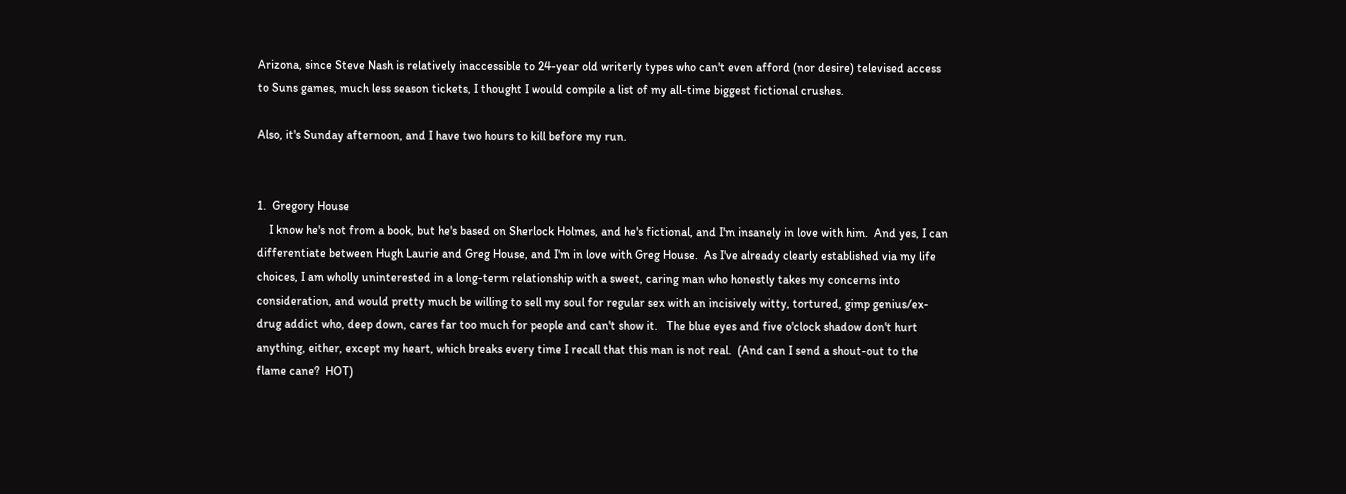Arizona, since Steve Nash is relatively inaccessible to 24-year old writerly types who can't even afford (nor desire) televised access to Suns games, much less season tickets, I thought I would compile a list of my all-time biggest fictional crushes.

Also, it's Sunday afternoon, and I have two hours to kill before my run.


1.  Gregory House
    I know he's not from a book, but he's based on Sherlock Holmes, and he's fictional, and I'm insanely in love with him.  And yes, I can differentiate between Hugh Laurie and Greg House, and I'm in love with Greg House.  As I've already clearly established via my life choices, I am wholly uninterested in a long-term relationship with a sweet, caring man who honestly takes my concerns into consideration, and would pretty much be willing to sell my soul for regular sex with an incisively witty, tortured, gimp genius/ex-drug addict who, deep down, cares far too much for people and can't show it.   The blue eyes and five o'clock shadow don't hurt anything, either, except my heart, which breaks every time I recall that this man is not real.  (And can I send a shout-out to the flame cane?  HOT)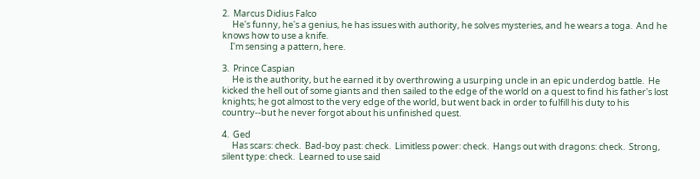2.  Marcus Didius Falco
     He's funny, he's a genius, he has issues with authority, he solves mysteries, and he wears a toga.  And he knows how to use a knife.
    I'm sensing a pattern, here.

3.  Prince Caspian
     He is the authority, but he earned it by overthrowing a usurping uncle in an epic underdog battle.  He kicked the hell out of some giants and then sailed to the edge of the world on a quest to find his father's lost knights; he got almost to the very edge of the world, but went back in order to fulfill his duty to his country--but he never forgot about his unfinished quest.

4.  Ged
     Has scars: check.  Bad-boy past: check.  Limitless power: check.  Hangs out with dragons: check.  Strong, silent type: check.  Learned to use said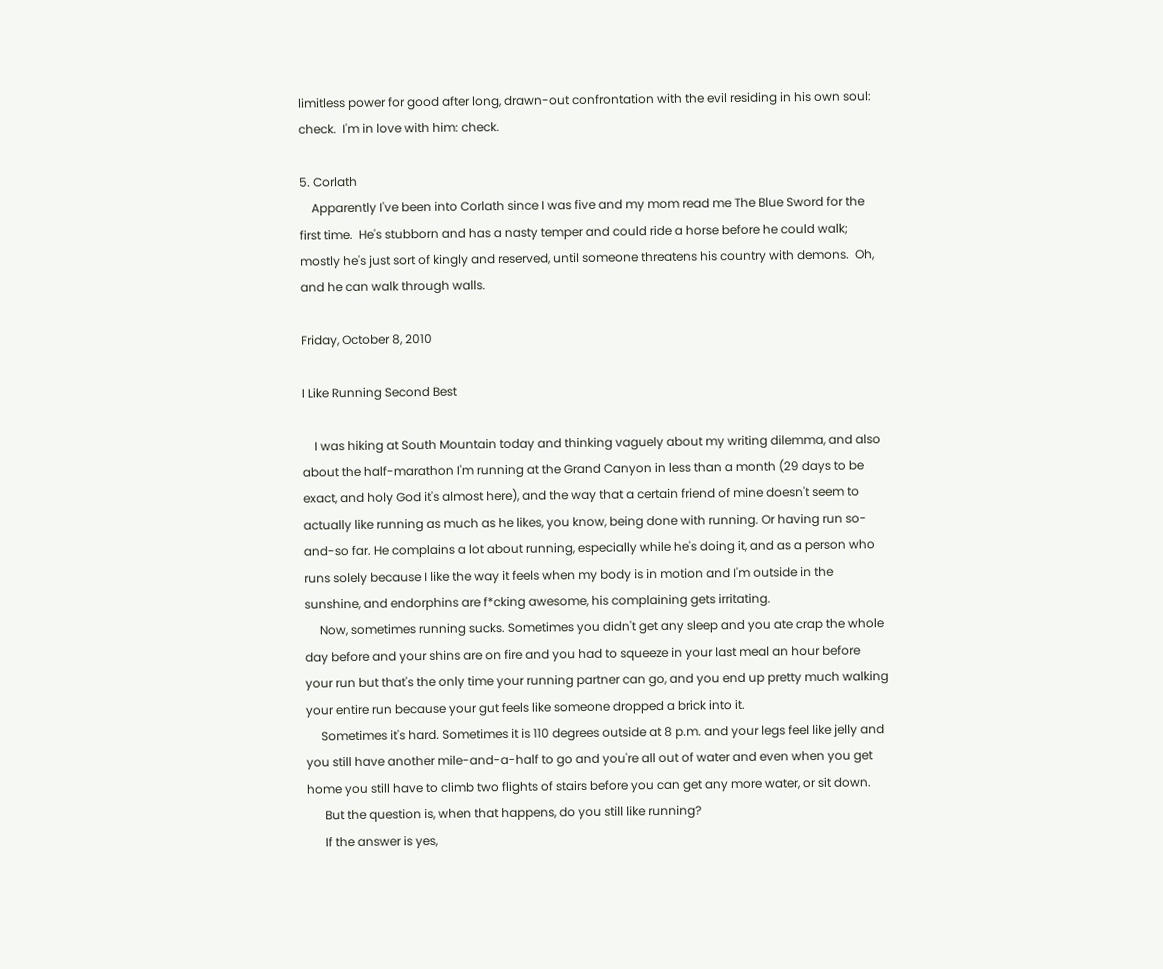limitless power for good after long, drawn-out confrontation with the evil residing in his own soul: check.  I'm in love with him: check.

5. Corlath
    Apparently I've been into Corlath since I was five and my mom read me The Blue Sword for the first time.  He's stubborn and has a nasty temper and could ride a horse before he could walk; mostly he's just sort of kingly and reserved, until someone threatens his country with demons.  Oh, and he can walk through walls.

Friday, October 8, 2010

I Like Running Second Best

    I was hiking at South Mountain today and thinking vaguely about my writing dilemma, and also about the half-marathon I'm running at the Grand Canyon in less than a month (29 days to be exact, and holy God it's almost here), and the way that a certain friend of mine doesn't seem to actually like running as much as he likes, you know, being done with running. Or having run so-and-so far. He complains a lot about running, especially while he's doing it, and as a person who runs solely because I like the way it feels when my body is in motion and I'm outside in the sunshine, and endorphins are f*cking awesome, his complaining gets irritating.
     Now, sometimes running sucks. Sometimes you didn't get any sleep and you ate crap the whole day before and your shins are on fire and you had to squeeze in your last meal an hour before your run but that's the only time your running partner can go, and you end up pretty much walking your entire run because your gut feels like someone dropped a brick into it.
     Sometimes it's hard. Sometimes it is 110 degrees outside at 8 p.m. and your legs feel like jelly and you still have another mile-and-a-half to go and you're all out of water and even when you get home you still have to climb two flights of stairs before you can get any more water, or sit down.
      But the question is, when that happens, do you still like running?
      If the answer is yes,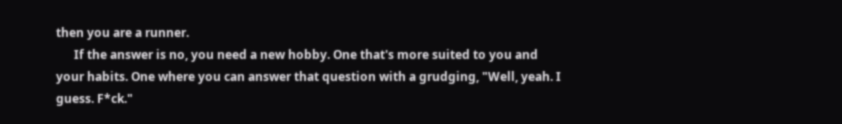then you are a runner.
      If the answer is no, you need a new hobby. One that's more suited to you and your habits. One where you can answer that question with a grudging, "Well, yeah. I guess. F*ck."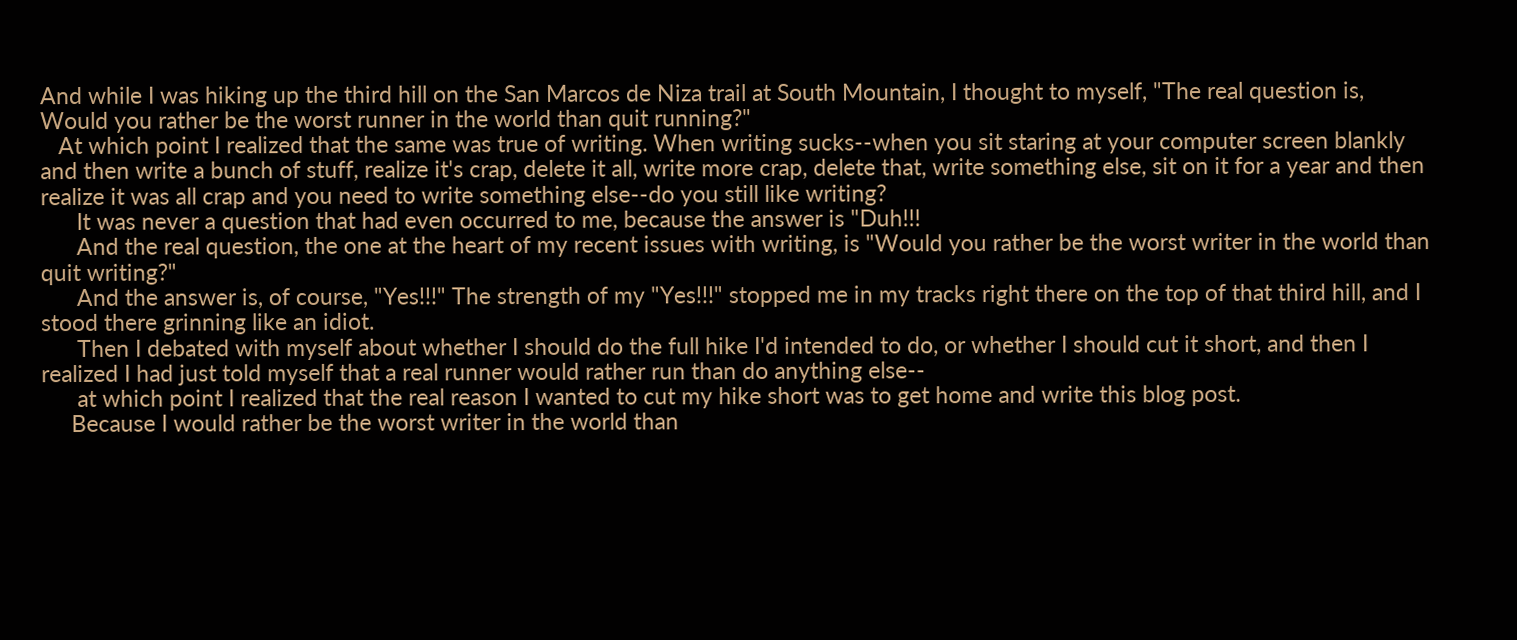And while I was hiking up the third hill on the San Marcos de Niza trail at South Mountain, I thought to myself, "The real question is, Would you rather be the worst runner in the world than quit running?"
   At which point I realized that the same was true of writing. When writing sucks--when you sit staring at your computer screen blankly and then write a bunch of stuff, realize it's crap, delete it all, write more crap, delete that, write something else, sit on it for a year and then realize it was all crap and you need to write something else--do you still like writing?
      It was never a question that had even occurred to me, because the answer is "Duh!!!
      And the real question, the one at the heart of my recent issues with writing, is "Would you rather be the worst writer in the world than quit writing?"
      And the answer is, of course, "Yes!!!" The strength of my "Yes!!!" stopped me in my tracks right there on the top of that third hill, and I stood there grinning like an idiot.
      Then I debated with myself about whether I should do the full hike I'd intended to do, or whether I should cut it short, and then I realized I had just told myself that a real runner would rather run than do anything else--
      at which point I realized that the real reason I wanted to cut my hike short was to get home and write this blog post.
     Because I would rather be the worst writer in the world than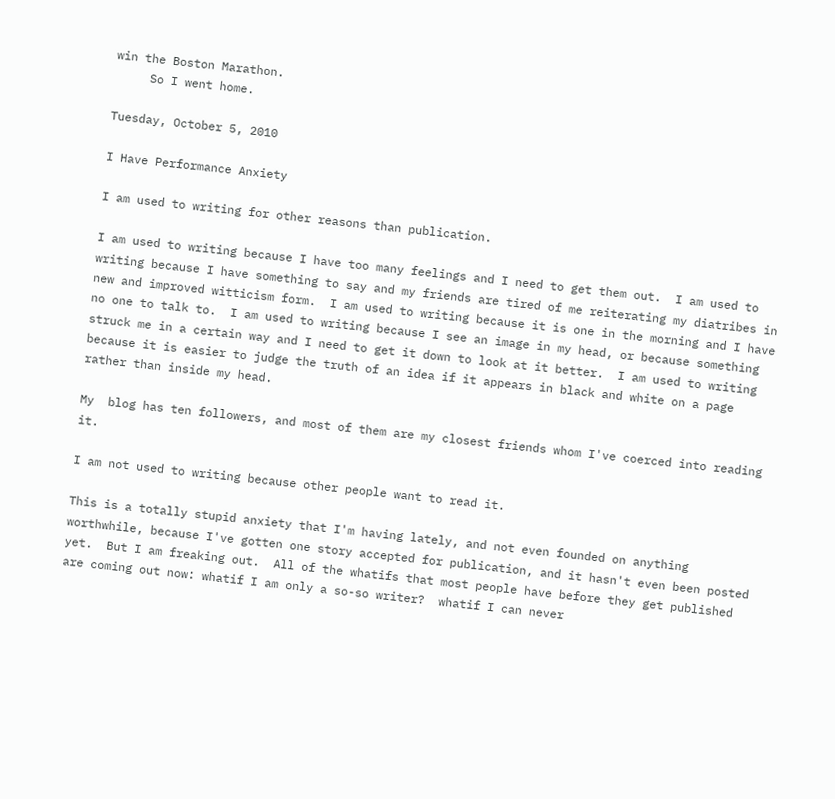win the Boston Marathon.
     So I went home.

Tuesday, October 5, 2010

I Have Performance Anxiety

I am used to writing for other reasons than publication.

I am used to writing because I have too many feelings and I need to get them out.  I am used to writing because I have something to say and my friends are tired of me reiterating my diatribes in new and improved witticism form.  I am used to writing because it is one in the morning and I have no one to talk to.  I am used to writing because I see an image in my head, or because something struck me in a certain way and I need to get it down to look at it better.  I am used to writing because it is easier to judge the truth of an idea if it appears in black and white on a page rather than inside my head.

My  blog has ten followers, and most of them are my closest friends whom I've coerced into reading it.

I am not used to writing because other people want to read it.

This is a totally stupid anxiety that I'm having lately, and not even founded on anything worthwhile, because I've gotten one story accepted for publication, and it hasn't even been posted yet.  But I am freaking out.  All of the whatifs that most people have before they get published are coming out now: whatif I am only a so-so writer?  whatif I can never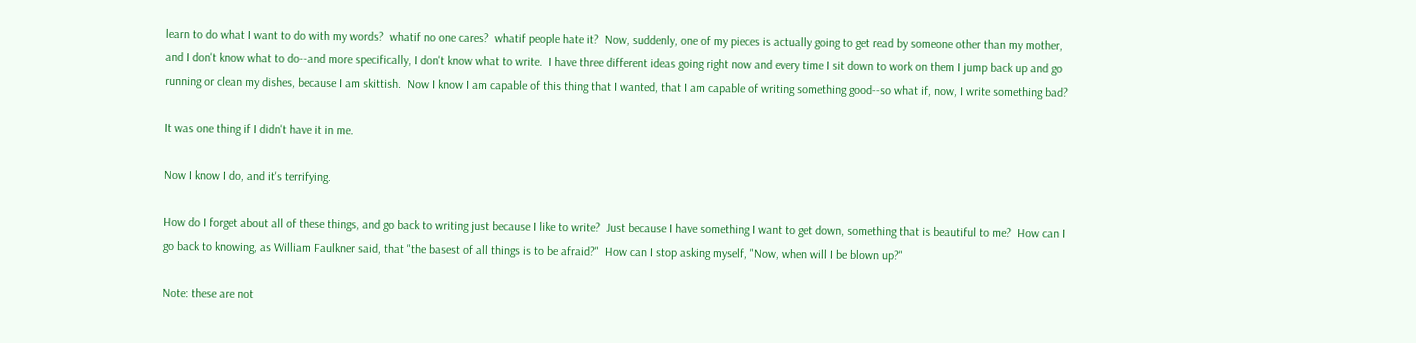learn to do what I want to do with my words?  whatif no one cares?  whatif people hate it?  Now, suddenly, one of my pieces is actually going to get read by someone other than my mother, and I don't know what to do--and more specifically, I don't know what to write.  I have three different ideas going right now and every time I sit down to work on them I jump back up and go running or clean my dishes, because I am skittish.  Now I know I am capable of this thing that I wanted, that I am capable of writing something good--so what if, now, I write something bad?

It was one thing if I didn't have it in me.

Now I know I do, and it's terrifying.

How do I forget about all of these things, and go back to writing just because I like to write?  Just because I have something I want to get down, something that is beautiful to me?  How can I go back to knowing, as William Faulkner said, that "the basest of all things is to be afraid?"  How can I stop asking myself, "Now, when will I be blown up?"

Note: these are not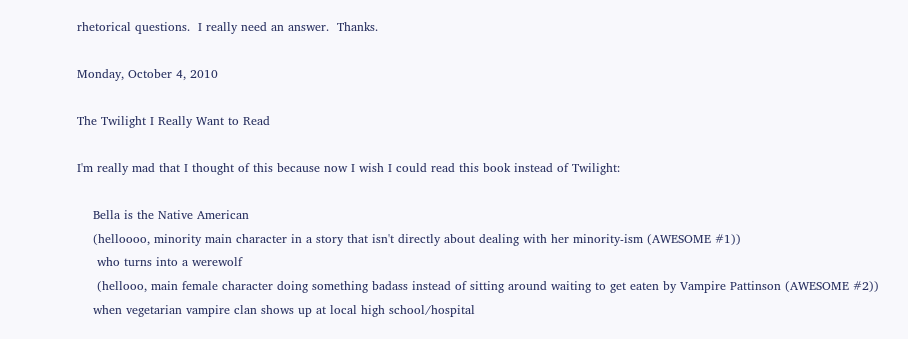rhetorical questions.  I really need an answer.  Thanks.

Monday, October 4, 2010

The Twilight I Really Want to Read

I'm really mad that I thought of this because now I wish I could read this book instead of Twilight:

    Bella is the Native American
    (helloooo, minority main character in a story that isn't directly about dealing with her minority-ism (AWESOME #1))
     who turns into a werewolf
     (hellooo, main female character doing something badass instead of sitting around waiting to get eaten by Vampire Pattinson (AWESOME #2))
    when vegetarian vampire clan shows up at local high school/hospital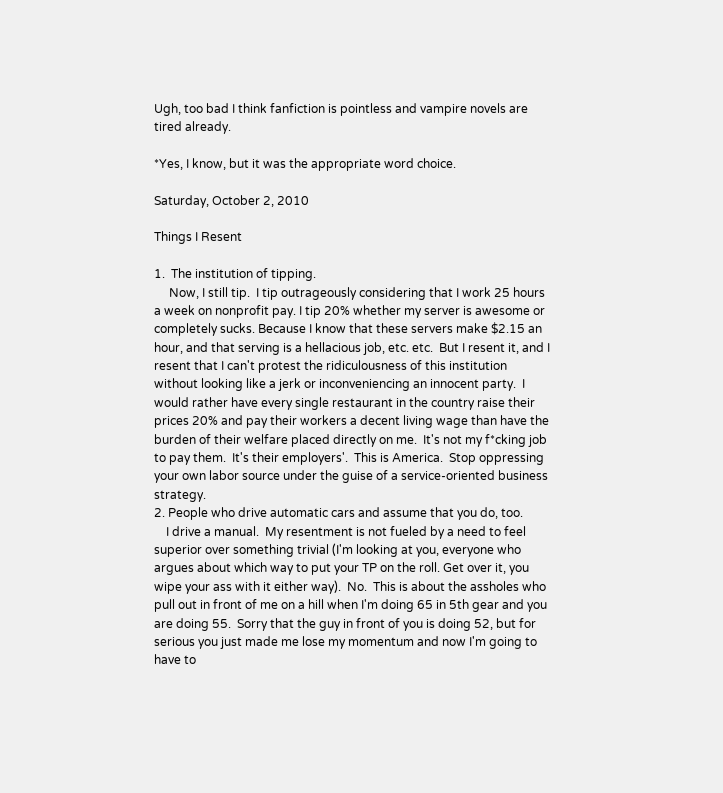Ugh, too bad I think fanfiction is pointless and vampire novels are tired already.

*Yes, I know, but it was the appropriate word choice.

Saturday, October 2, 2010

Things I Resent

1.  The institution of tipping.
     Now, I still tip.  I tip outrageously considering that I work 25 hours a week on nonprofit pay. I tip 20% whether my server is awesome or completely sucks. Because I know that these servers make $2.15 an hour, and that serving is a hellacious job, etc. etc.  But I resent it, and I resent that I can't protest the ridiculousness of this institution without looking like a jerk or inconveniencing an innocent party.  I would rather have every single restaurant in the country raise their prices 20% and pay their workers a decent living wage than have the burden of their welfare placed directly on me.  It's not my f*cking job to pay them.  It's their employers'.  This is America.  Stop oppressing your own labor source under the guise of a service-oriented business strategy.
2. People who drive automatic cars and assume that you do, too.
    I drive a manual.  My resentment is not fueled by a need to feel superior over something trivial (I'm looking at you, everyone who argues about which way to put your TP on the roll. Get over it, you wipe your ass with it either way).  No.  This is about the assholes who pull out in front of me on a hill when I'm doing 65 in 5th gear and you are doing 55.  Sorry that the guy in front of you is doing 52, but for serious you just made me lose my momentum and now I'm going to have to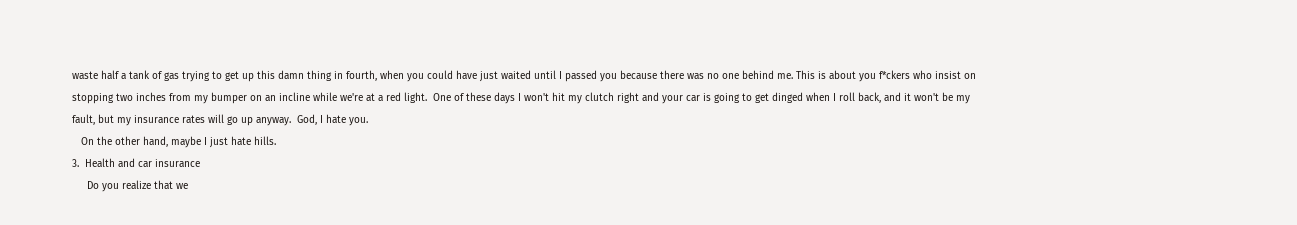waste half a tank of gas trying to get up this damn thing in fourth, when you could have just waited until I passed you because there was no one behind me. This is about you f*ckers who insist on stopping two inches from my bumper on an incline while we're at a red light.  One of these days I won't hit my clutch right and your car is going to get dinged when I roll back, and it won't be my fault, but my insurance rates will go up anyway.  God, I hate you.
   On the other hand, maybe I just hate hills.
3.  Health and car insurance
     Do you realize that we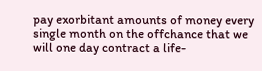pay exorbitant amounts of money every single month on the offchance that we will one day contract a life-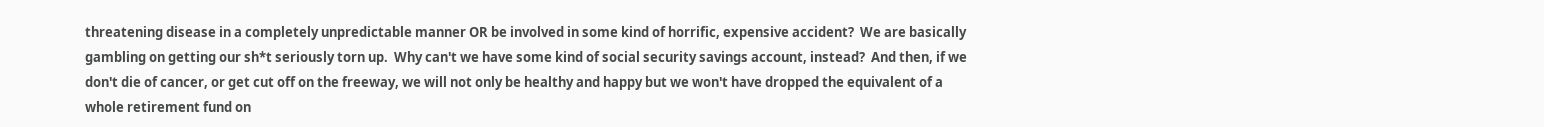threatening disease in a completely unpredictable manner OR be involved in some kind of horrific, expensive accident?  We are basically gambling on getting our sh*t seriously torn up.  Why can't we have some kind of social security savings account, instead?  And then, if we don't die of cancer, or get cut off on the freeway, we will not only be healthy and happy but we won't have dropped the equivalent of a whole retirement fund on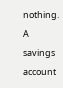nothing.  A savings account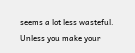seems a lot less wasteful.  Unless you make your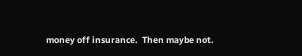money off insurance.  Then maybe not.